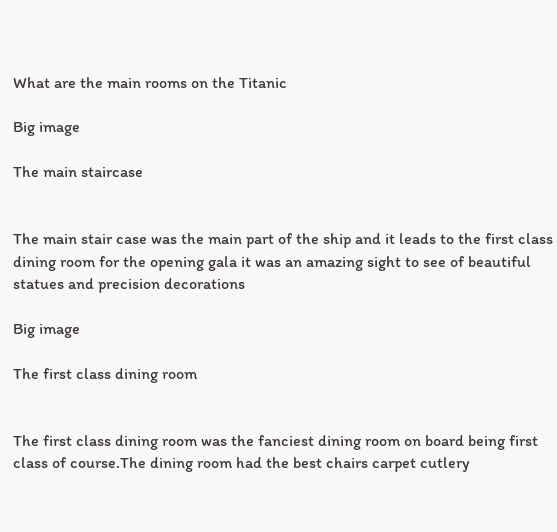What are the main rooms on the Titanic

Big image

The main staircase


The main stair case was the main part of the ship and it leads to the first class dining room for the opening gala it was an amazing sight to see of beautiful statues and precision decorations

Big image

The first class dining room


The first class dining room was the fanciest dining room on board being first class of course.The dining room had the best chairs carpet cutlery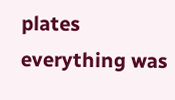plates everything was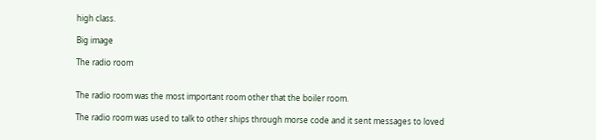high class.

Big image

The radio room


The radio room was the most important room other that the boiler room.

The radio room was used to talk to other ships through morse code and it sent messages to loved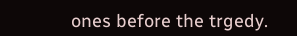ones before the trgedy.